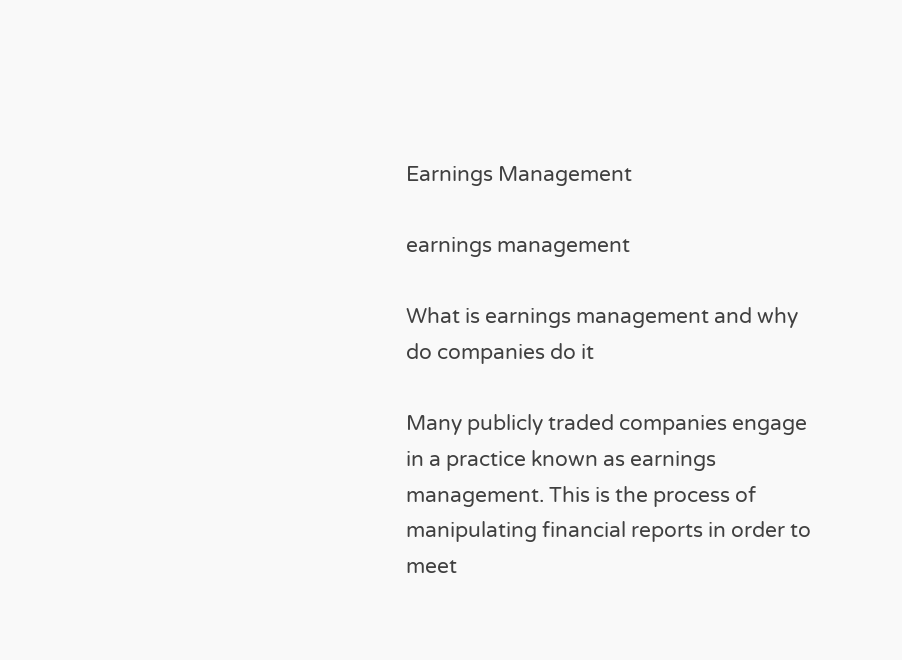Earnings Management

earnings management

What is earnings management and why do companies do it

Many publicly traded companies engage in a practice known as earnings management. This is the process of manipulating financial reports in order to meet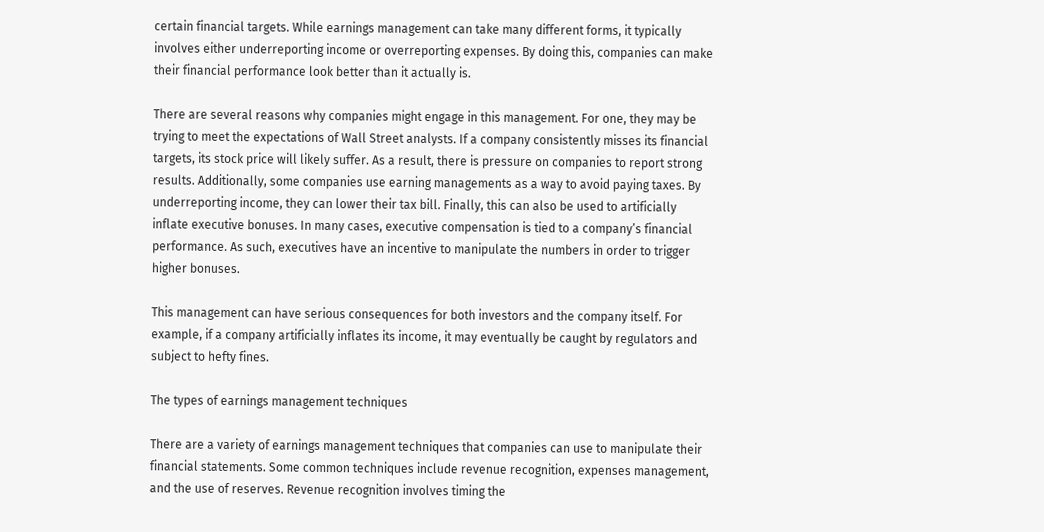certain financial targets. While earnings management can take many different forms, it typically involves either underreporting income or overreporting expenses. By doing this, companies can make their financial performance look better than it actually is.

There are several reasons why companies might engage in this management. For one, they may be trying to meet the expectations of Wall Street analysts. If a company consistently misses its financial targets, its stock price will likely suffer. As a result, there is pressure on companies to report strong results. Additionally, some companies use earning managements as a way to avoid paying taxes. By underreporting income, they can lower their tax bill. Finally, this can also be used to artificially inflate executive bonuses. In many cases, executive compensation is tied to a company’s financial performance. As such, executives have an incentive to manipulate the numbers in order to trigger higher bonuses.

This management can have serious consequences for both investors and the company itself. For example, if a company artificially inflates its income, it may eventually be caught by regulators and subject to hefty fines.

The types of earnings management techniques

There are a variety of earnings management techniques that companies can use to manipulate their financial statements. Some common techniques include revenue recognition, expenses management, and the use of reserves. Revenue recognition involves timing the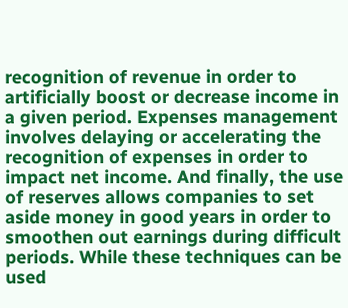recognition of revenue in order to artificially boost or decrease income in a given period. Expenses management involves delaying or accelerating the recognition of expenses in order to impact net income. And finally, the use of reserves allows companies to set aside money in good years in order to smoothen out earnings during difficult periods. While these techniques can be used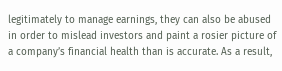legitimately to manage earnings, they can also be abused in order to mislead investors and paint a rosier picture of a company’s financial health than is accurate. As a result,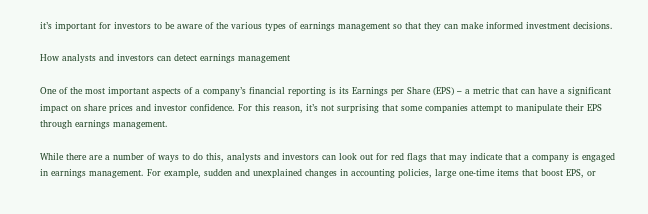it’s important for investors to be aware of the various types of earnings management so that they can make informed investment decisions.

How analysts and investors can detect earnings management

One of the most important aspects of a company’s financial reporting is its Earnings per Share (EPS) – a metric that can have a significant impact on share prices and investor confidence. For this reason, it’s not surprising that some companies attempt to manipulate their EPS through earnings management.

While there are a number of ways to do this, analysts and investors can look out for red flags that may indicate that a company is engaged in earnings management. For example, sudden and unexplained changes in accounting policies, large one-time items that boost EPS, or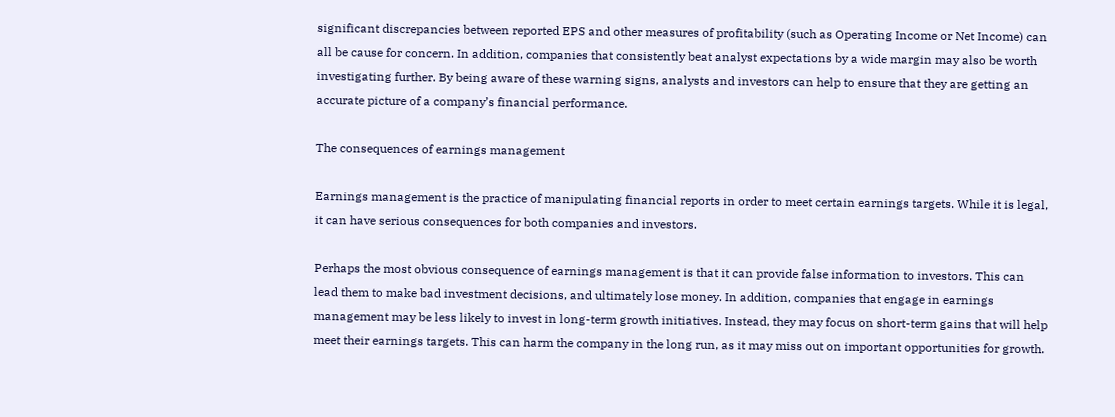significant discrepancies between reported EPS and other measures of profitability (such as Operating Income or Net Income) can all be cause for concern. In addition, companies that consistently beat analyst expectations by a wide margin may also be worth investigating further. By being aware of these warning signs, analysts and investors can help to ensure that they are getting an accurate picture of a company’s financial performance.

The consequences of earnings management

Earnings management is the practice of manipulating financial reports in order to meet certain earnings targets. While it is legal, it can have serious consequences for both companies and investors.

Perhaps the most obvious consequence of earnings management is that it can provide false information to investors. This can lead them to make bad investment decisions, and ultimately lose money. In addition, companies that engage in earnings management may be less likely to invest in long-term growth initiatives. Instead, they may focus on short-term gains that will help meet their earnings targets. This can harm the company in the long run, as it may miss out on important opportunities for growth.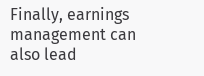Finally, earnings management can also lead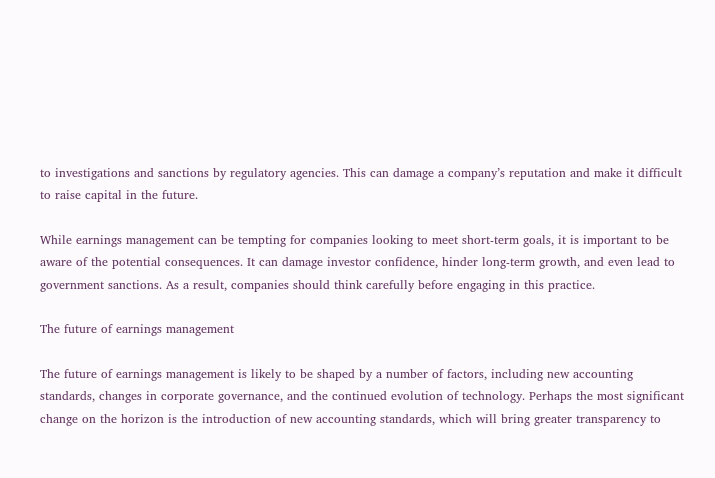to investigations and sanctions by regulatory agencies. This can damage a company’s reputation and make it difficult to raise capital in the future.

While earnings management can be tempting for companies looking to meet short-term goals, it is important to be aware of the potential consequences. It can damage investor confidence, hinder long-term growth, and even lead to government sanctions. As a result, companies should think carefully before engaging in this practice.

The future of earnings management

The future of earnings management is likely to be shaped by a number of factors, including new accounting standards, changes in corporate governance, and the continued evolution of technology. Perhaps the most significant change on the horizon is the introduction of new accounting standards, which will bring greater transparency to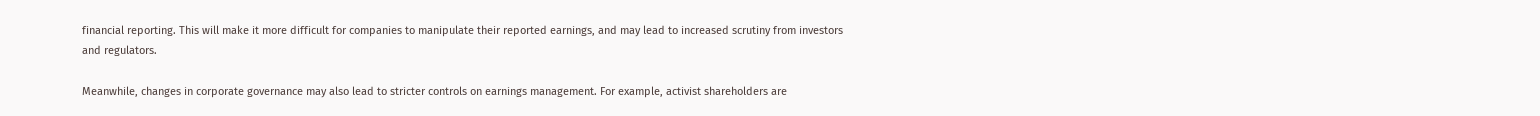financial reporting. This will make it more difficult for companies to manipulate their reported earnings, and may lead to increased scrutiny from investors and regulators.

Meanwhile, changes in corporate governance may also lead to stricter controls on earnings management. For example, activist shareholders are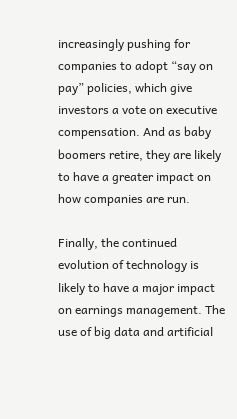increasingly pushing for companies to adopt “say on pay” policies, which give investors a vote on executive compensation. And as baby boomers retire, they are likely to have a greater impact on how companies are run.

Finally, the continued evolution of technology is likely to have a major impact on earnings management. The use of big data and artificial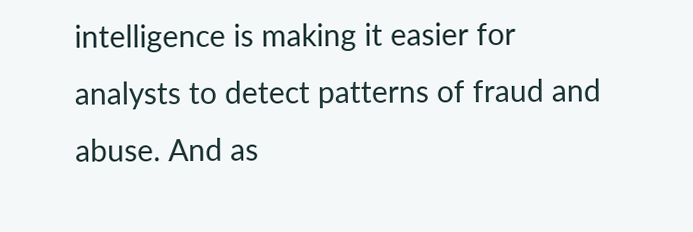intelligence is making it easier for analysts to detect patterns of fraud and abuse. And as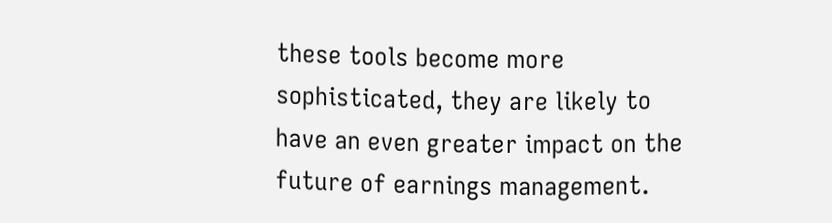these tools become more sophisticated, they are likely to have an even greater impact on the future of earnings management.